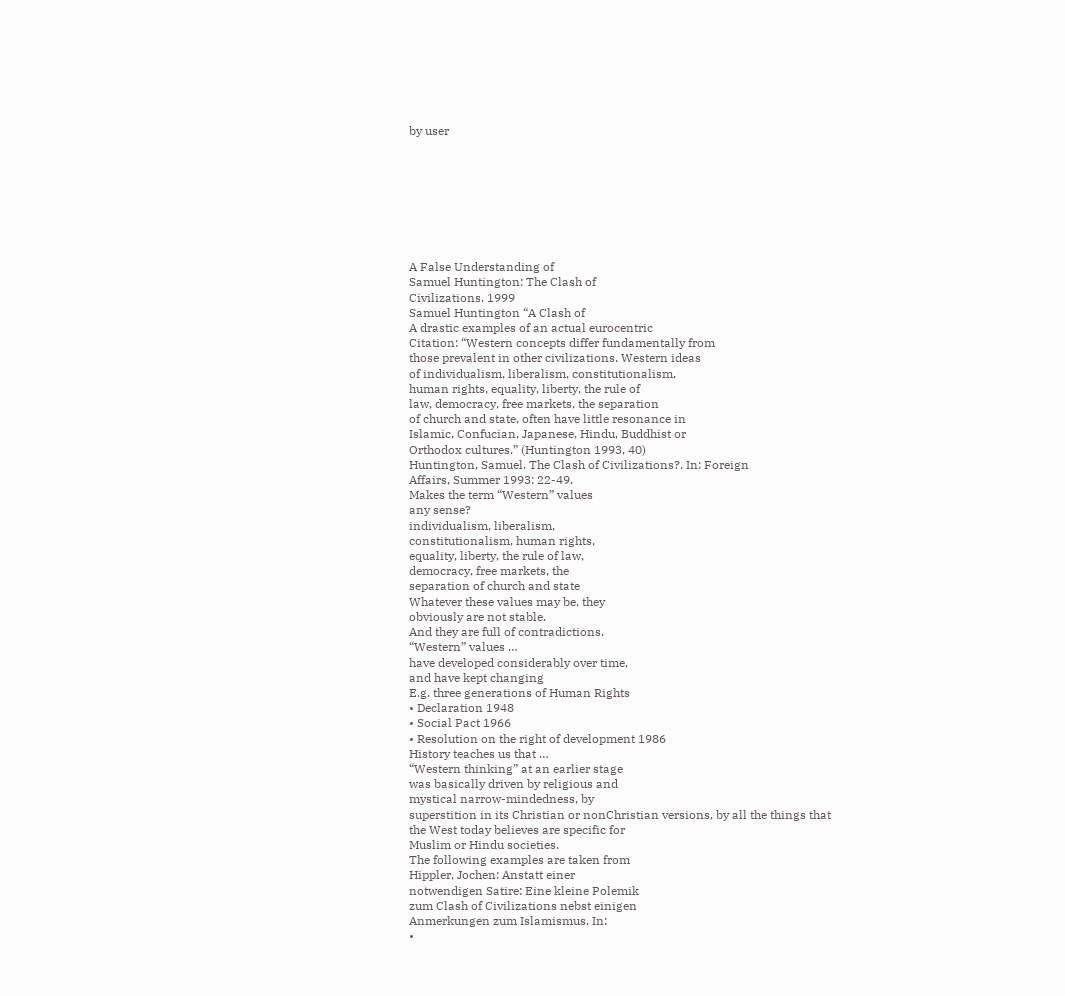by user








A False Understanding of
Samuel Huntington: The Clash of
Civilizations. 1999
Samuel Huntington “A Clash of
A drastic examples of an actual eurocentric
Citation: “Western concepts differ fundamentally from
those prevalent in other civilizations. Western ideas
of individualism, liberalism, constitutionalism,
human rights, equality, liberty, the rule of
law, democracy, free markets, the separation
of church and state, often have little resonance in
Islamic, Confucian, Japanese, Hindu, Buddhist or
Orthodox cultures.” (Huntington 1993, 40)
Huntington, Samuel. The Clash of Civilizations?. In: Foreign
Affairs, Summer 1993: 22-49.
Makes the term “Western” values
any sense?
individualism, liberalism,
constitutionalism, human rights,
equality, liberty, the rule of law,
democracy, free markets, the
separation of church and state
Whatever these values may be, they
obviously are not stable.
And they are full of contradictions.
“Western” values …
have developed considerably over time,
and have kept changing
E.g. three generations of Human Rights
• Declaration 1948
• Social Pact 1966
• Resolution on the right of development 1986
History teaches us that …
“Western thinking” at an earlier stage
was basically driven by religious and
mystical narrow-mindedness, by
superstition in its Christian or nonChristian versions, by all the things that
the West today believes are specific for
Muslim or Hindu societies.
The following examples are taken from
Hippler, Jochen: Anstatt einer
notwendigen Satire: Eine kleine Polemik
zum Clash of Civilizations nebst einigen
Anmerkungen zum Islamismus. In:
•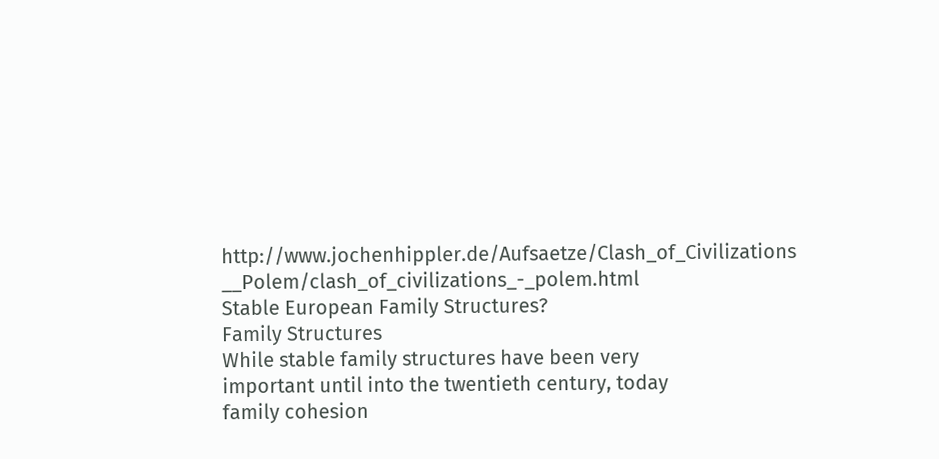http://www.jochenhippler.de/Aufsaetze/Clash_of_Civilizations __Polem/clash_of_civilizations_-_polem.html
Stable European Family Structures?
Family Structures
While stable family structures have been very
important until into the twentieth century, today
family cohesion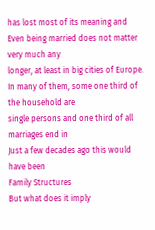has lost most of its meaning and
Even being married does not matter very much any
longer, at least in big cities of Europe.
In many of them, some one third of the household are
single persons and one third of all marriages end in
Just a few decades ago this would have been
Family Structures
But what does it imply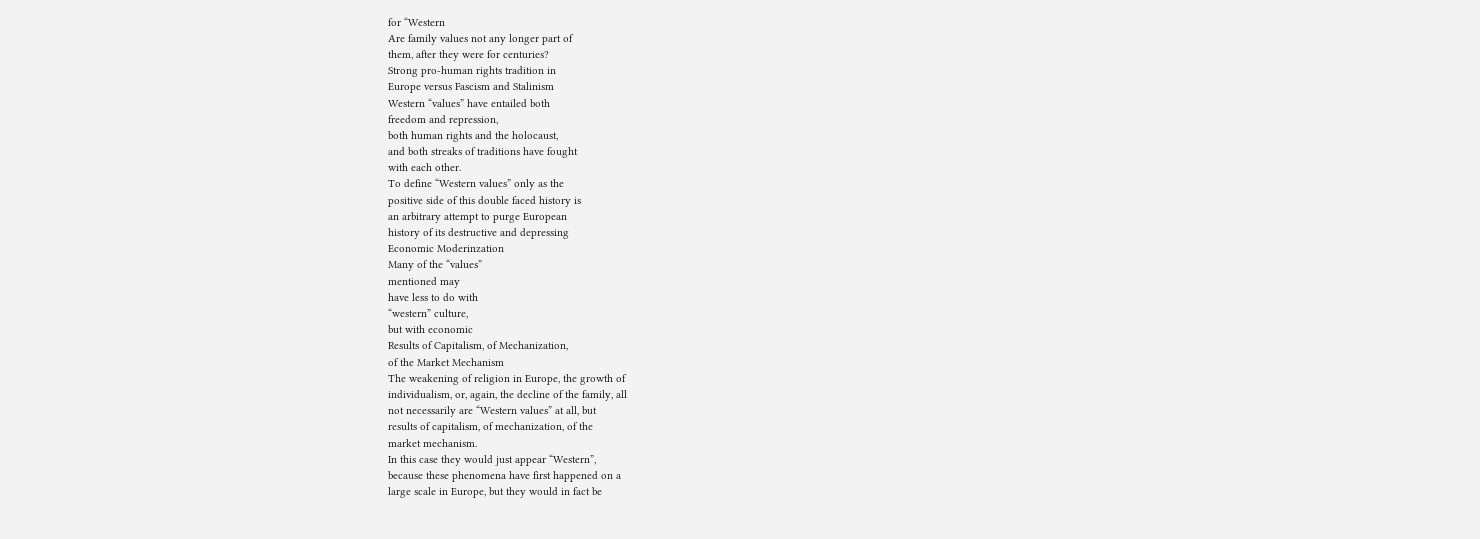for “Western
Are family values not any longer part of
them, after they were for centuries?
Strong pro-human rights tradition in
Europe versus Fascism and Stalinism
Western “values” have entailed both
freedom and repression,
both human rights and the holocaust,
and both streaks of traditions have fought
with each other.
To define “Western values” only as the
positive side of this double faced history is
an arbitrary attempt to purge European
history of its destructive and depressing
Economic Moderinzation
Many of the “values”
mentioned may
have less to do with
“western” culture,
but with economic
Results of Capitalism, of Mechanization,
of the Market Mechanism
The weakening of religion in Europe, the growth of
individualism, or, again, the decline of the family, all
not necessarily are “Western values” at all, but
results of capitalism, of mechanization, of the
market mechanism.
In this case they would just appear “Western”,
because these phenomena have first happened on a
large scale in Europe, but they would in fact be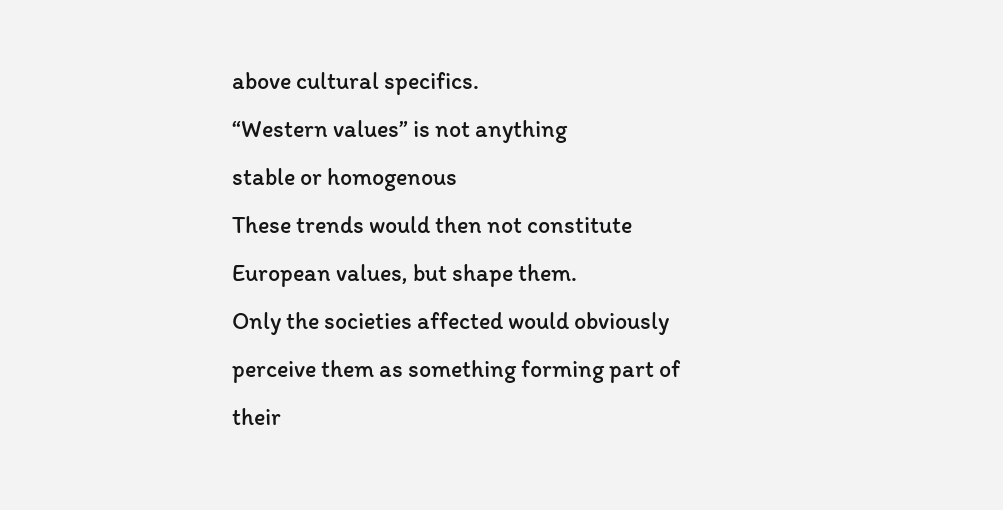above cultural specifics.
“Western values” is not anything
stable or homogenous
These trends would then not constitute
European values, but shape them.
Only the societies affected would obviously
perceive them as something forming part of
their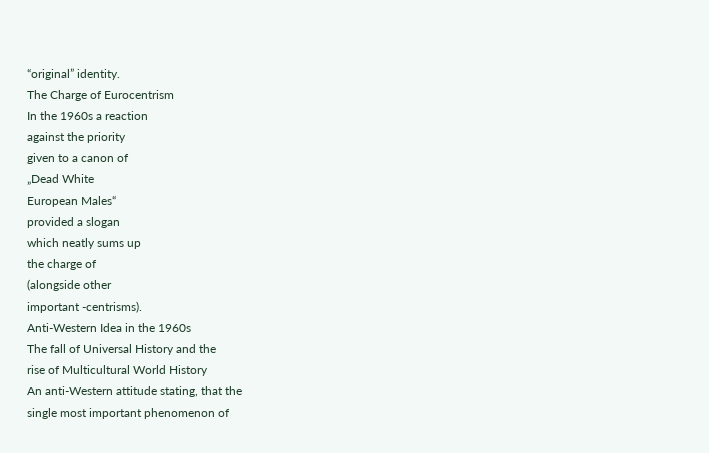“original” identity.
The Charge of Eurocentrism
In the 1960s a reaction
against the priority
given to a canon of
„Dead White
European Males“
provided a slogan
which neatly sums up
the charge of
(alongside other
important -centrisms).
Anti-Western Idea in the 1960s
The fall of Universal History and the
rise of Multicultural World History
An anti-Western attitude stating, that the
single most important phenomenon of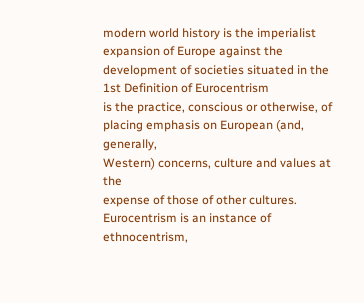modern world history is the imperialist
expansion of Europe against the
development of societies situated in the
1st Definition of Eurocentrism
is the practice, conscious or otherwise, of
placing emphasis on European (and, generally,
Western) concerns, culture and values at the
expense of those of other cultures.
Eurocentrism is an instance of ethnocentrism,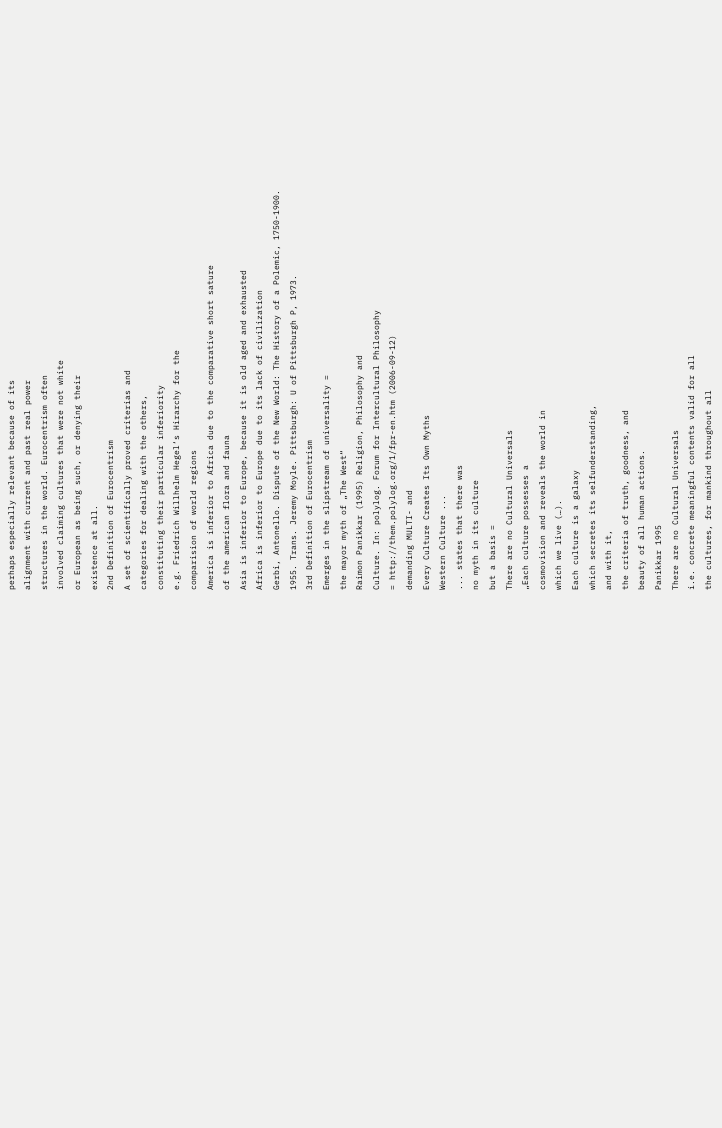perhaps especially relevant because of its
alignment with current and past real power
structures in the world. Eurocentrism often
involved claiming cultures that were not white
or European as being such, or denying their
existence at all.
2nd Definition of Eurocentrism
A set of scientifically proved criterias and
categories for dealing with the others,
constituting their particular inferiority
e.g. Friedrich Willhelm Hegel‘s Hirarchy for the
comparision of world regions
America is inferior to Africa due to the comparative short sature
of the american flora and fauna
Asia is inferior to Europe, because it is old aged and exhausted
Africa is inferior to Europe due to its lack of civilization
Gerbi, Antonello. Dispute of the New World: The History of a Polemic, 1750-1900.
1955. Trans. Jeremy Moyle. Pittsburgh: U of Pittsburgh P, 1973.
3rd Definition of Eurocentrism
Emerges in the slipstream of universality =
the mayor myth of „The West“
Raimon Panikkar (1995) Religion, Philosophy and
Culture. In: polylog. Forum for Intercultural Philosophy
= http://them.polylog.org/1/fpr-en.htm (2006-09-12)
demanding MULTI- and
Every Culture Creates Its Own Myths
Western Culture ...
... states that there was
no myth in its culture
but a basis =
There are no Cultural Universals
„Each culture possesses a
cosmovision and reveals the world in
which we live (…).
Each culture is a galaxy
which secretes its selfunderstanding,
and with it,
the criteria of truth, goodness, and
beauty of all human actions.
Panikkar 1995
There are no Cultural Universals
i.e. concrete meaningful contents valid for all
the cultures, for mankind throughout all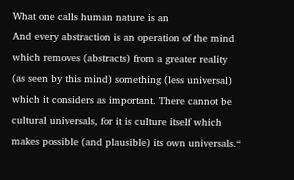What one calls human nature is an
And every abstraction is an operation of the mind
which removes (abstracts) from a greater reality
(as seen by this mind) something (less universal)
which it considers as important. There cannot be
cultural universals, for it is culture itself which
makes possible (and plausible) its own universals.“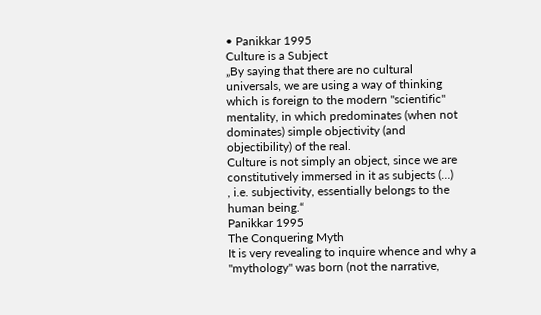• Panikkar 1995
Culture is a Subject
„By saying that there are no cultural
universals, we are using a way of thinking
which is foreign to the modern "scientific"
mentality, in which predominates (when not
dominates) simple objectivity (and
objectibility) of the real.
Culture is not simply an object, since we are
constitutively immersed in it as subjects (…)
, i.e. subjectivity, essentially belongs to the
human being.“
Panikkar 1995
The Conquering Myth
It is very revealing to inquire whence and why a
"mythology" was born (not the narrative,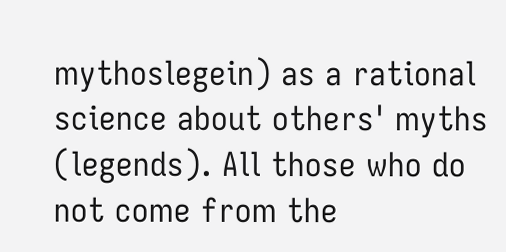mythoslegein) as a rational science about others' myths
(legends). All those who do not come from the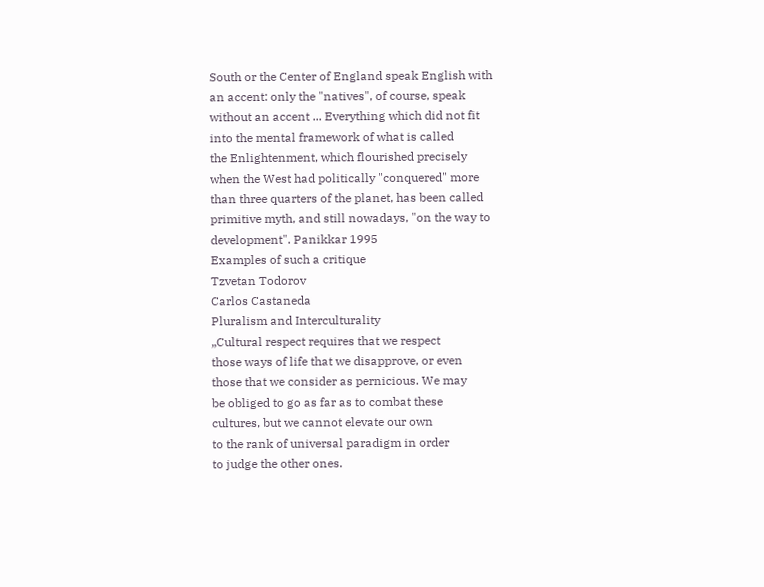South or the Center of England speak English with
an accent: only the "natives", of course, speak
without an accent ... Everything which did not fit
into the mental framework of what is called
the Enlightenment, which flourished precisely
when the West had politically "conquered" more
than three quarters of the planet, has been called
primitive myth, and still nowadays, "on the way to
development". Panikkar 1995
Examples of such a critique
Tzvetan Todorov
Carlos Castaneda
Pluralism and Interculturality
„Cultural respect requires that we respect
those ways of life that we disapprove, or even
those that we consider as pernicious. We may
be obliged to go as far as to combat these
cultures, but we cannot elevate our own
to the rank of universal paradigm in order
to judge the other ones.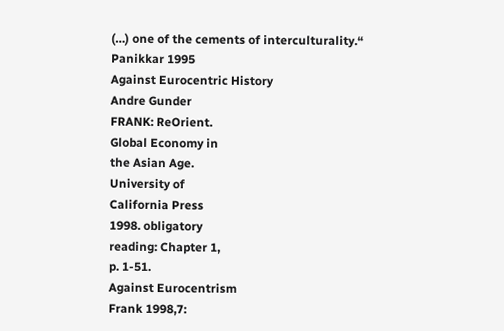(…) one of the cements of interculturality.“
Panikkar 1995
Against Eurocentric History
Andre Gunder
FRANK: ReOrient.
Global Economy in
the Asian Age.
University of
California Press
1998. obligatory
reading: Chapter 1,
p. 1-51.
Against Eurocentrism
Frank 1998,7: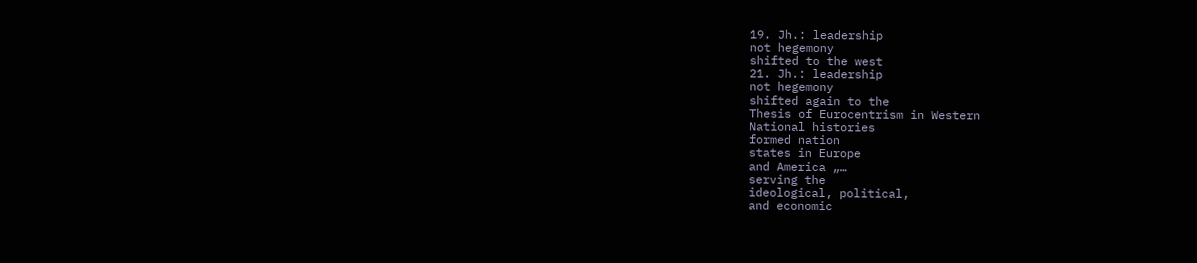19. Jh.: leadership
not hegemony
shifted to the west
21. Jh.: leadership
not hegemony
shifted again to the
Thesis of Eurocentrism in Western
National histories
formed nation
states in Europe
and America „…
serving the
ideological, political,
and economic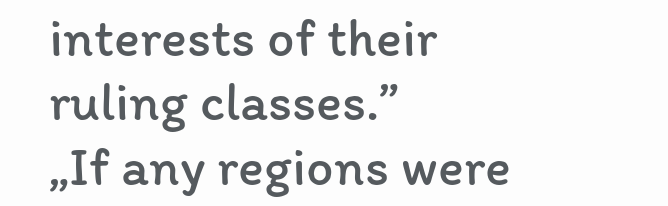interests of their
ruling classes.”
„If any regions were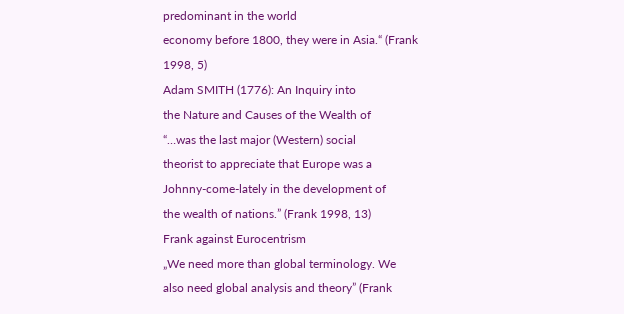predominant in the world
economy before 1800, they were in Asia.“ (Frank
1998, 5)
Adam SMITH (1776): An Inquiry into
the Nature and Causes of the Wealth of
“…was the last major (Western) social
theorist to appreciate that Europe was a
Johnny-come-lately in the development of
the wealth of nations.” (Frank 1998, 13)
Frank against Eurocentrism
„We need more than global terminology. We
also need global analysis and theory” (Frank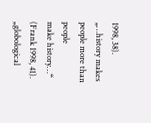1998, 38).
„…history makes people more than people
make history…“ (Frank 1998, 41).
„globological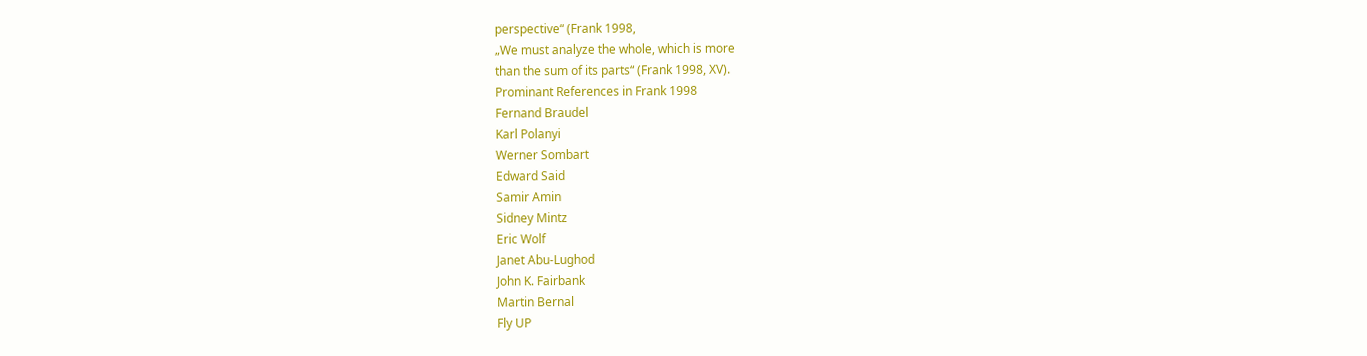perspective“ (Frank 1998,
„We must analyze the whole, which is more
than the sum of its parts“ (Frank 1998, XV).
Prominant References in Frank 1998
Fernand Braudel
Karl Polanyi
Werner Sombart
Edward Said
Samir Amin
Sidney Mintz
Eric Wolf
Janet Abu-Lughod
John K. Fairbank
Martin Bernal
Fly UP